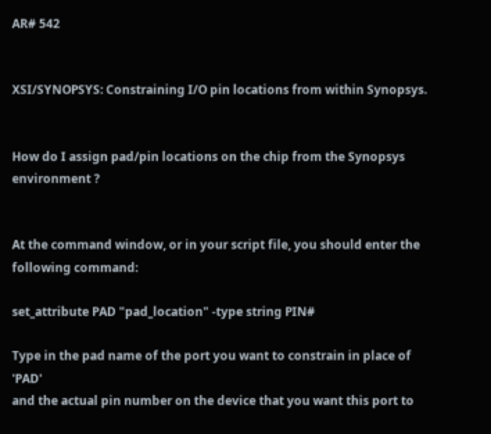AR# 542


XSI/SYNOPSYS: Constraining I/O pin locations from within Synopsys.


How do I assign pad/pin locations on the chip from the Synopsys environment ?


At the command window, or in your script file, you should enter the
following command:

set_attribute PAD "pad_location" -type string PIN#

Type in the pad name of the port you want to constrain in place of 'PAD'
and the actual pin number on the device that you want this port to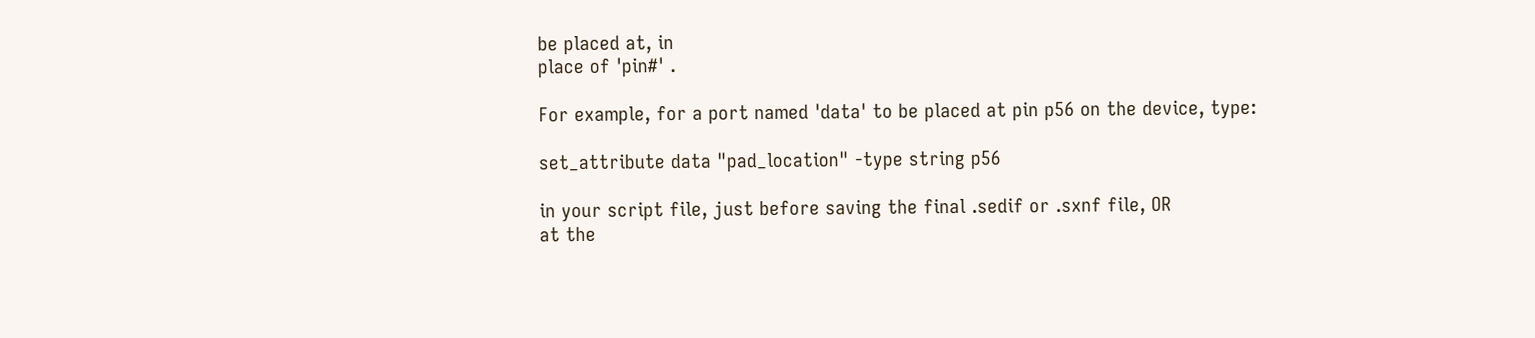be placed at, in
place of 'pin#' .

For example, for a port named 'data' to be placed at pin p56 on the device, type:

set_attribute data "pad_location" -type string p56

in your script file, just before saving the final .sedif or .sxnf file, OR
at the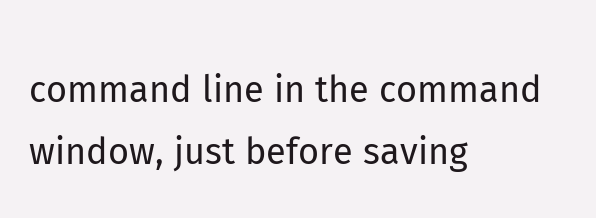command line in the command window, just before saving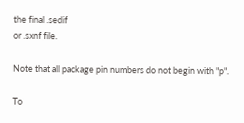the final .sedif
or .sxnf file.

Note that all package pin numbers do not begin with "p".

To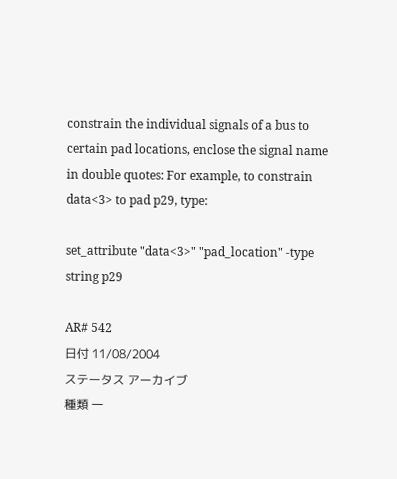constrain the individual signals of a bus to certain pad locations, enclose the signal name in double quotes: For example, to constrain data<3> to pad p29, type:

set_attribute "data<3>" "pad_location" -type string p29

AR# 542
日付 11/08/2004
ステータス アーカイブ
種類 一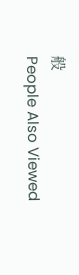般
People Also Viewed